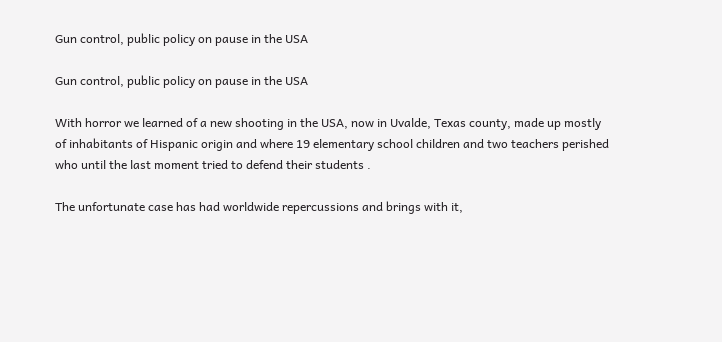Gun control, public policy on pause in the USA

Gun control, public policy on pause in the USA

With horror we learned of a new shooting in the USA, now in Uvalde, Texas county, made up mostly of inhabitants of Hispanic origin and where 19 elementary school children and two teachers perished who until the last moment tried to defend their students .

The unfortunate case has had worldwide repercussions and brings with it,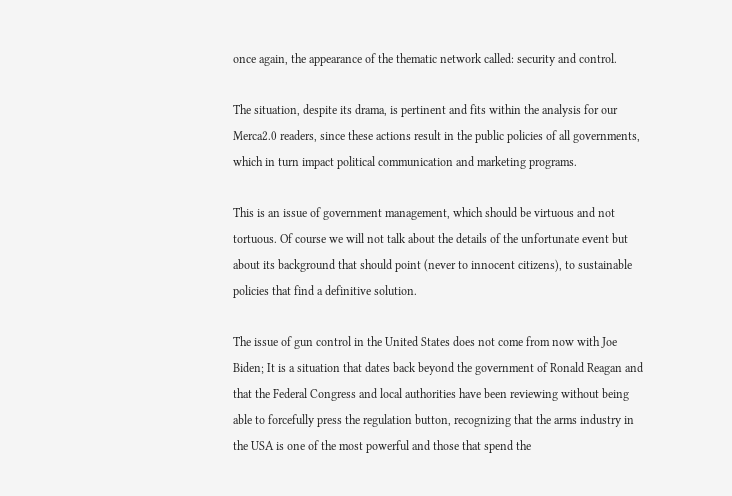once again, the appearance of the thematic network called: security and control.

The situation, despite its drama, is pertinent and fits within the analysis for our Merca2.0 readers, since these actions result in the public policies of all governments, which in turn impact political communication and marketing programs.

This is an issue of government management, which should be virtuous and not tortuous. Of course we will not talk about the details of the unfortunate event but about its background that should point (never to innocent citizens), to sustainable policies that find a definitive solution.

The issue of gun control in the United States does not come from now with Joe Biden; It is a situation that dates back beyond the government of Ronald Reagan and that the Federal Congress and local authorities have been reviewing without being able to forcefully press the regulation button, recognizing that the arms industry in the USA is one of the most powerful and those that spend the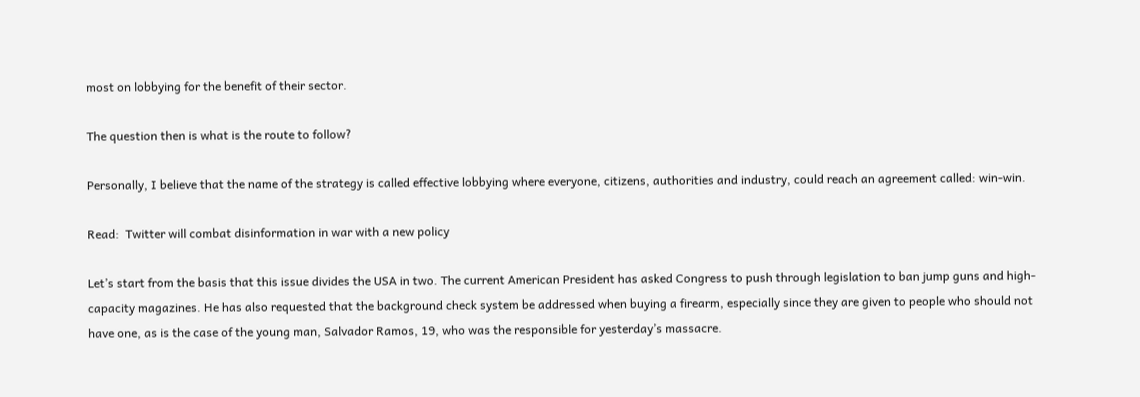most on lobbying for the benefit of their sector.

The question then is what is the route to follow?

Personally, I believe that the name of the strategy is called effective lobbying where everyone, citizens, authorities and industry, could reach an agreement called: win-win.

Read:  Twitter will combat disinformation in war with a new policy

Let’s start from the basis that this issue divides the USA in two. The current American President has asked Congress to push through legislation to ban jump guns and high-capacity magazines. He has also requested that the background check system be addressed when buying a firearm, especially since they are given to people who should not have one, as is the case of the young man, Salvador Ramos, 19, who was the responsible for yesterday’s massacre.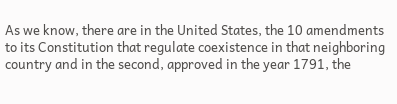As we know, there are in the United States, the 10 amendments to its Constitution that regulate coexistence in that neighboring country and in the second, approved in the year 1791, the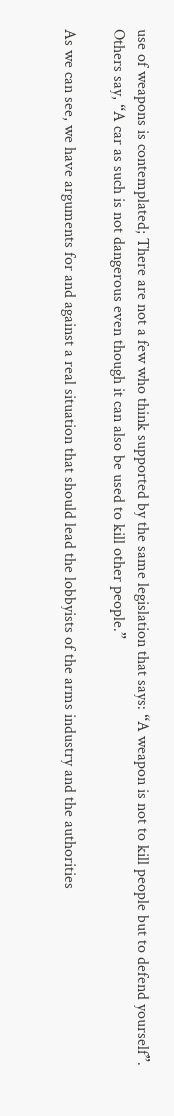use of weapons is contemplated; There are not a few who think supported by the same legislation that says: “A weapon is not to kill people but to defend yourself”. Others say, “A car as such is not dangerous even though it can also be used to kill other people.”

As we can see, we have arguments for and against a real situation that should lead the lobbyists of the arms industry and the authorities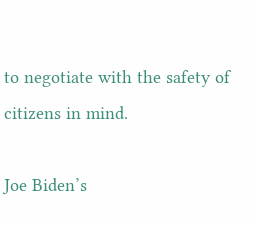to negotiate with the safety of citizens in mind.

Joe Biden’s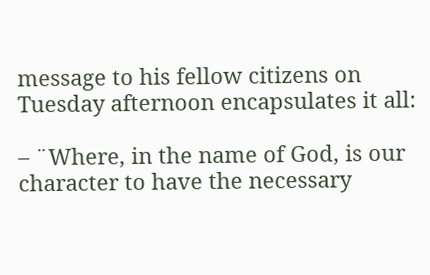message to his fellow citizens on Tuesday afternoon encapsulates it all:

– ¨Where, in the name of God, is our character to have the necessary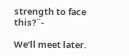strength to face this?¨-

We’ll meet later.